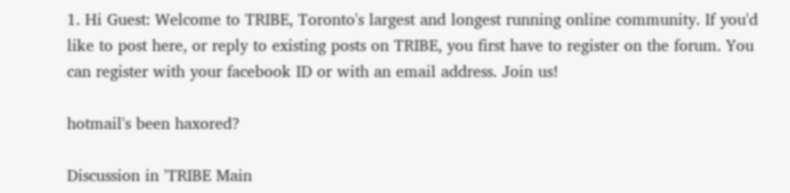1. Hi Guest: Welcome to TRIBE, Toronto's largest and longest running online community. If you'd like to post here, or reply to existing posts on TRIBE, you first have to register on the forum. You can register with your facebook ID or with an email address. Join us!

hotmail's been haxored?

Discussion in 'TRIBE Main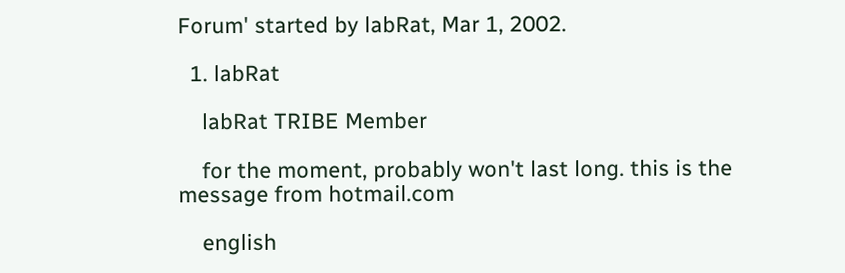Forum' started by labRat, Mar 1, 2002.

  1. labRat

    labRat TRIBE Member

    for the moment, probably won't last long. this is the message from hotmail.com

    english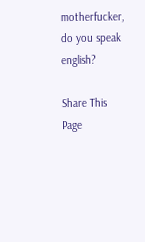motherfucker, do you speak english?

Share This Page